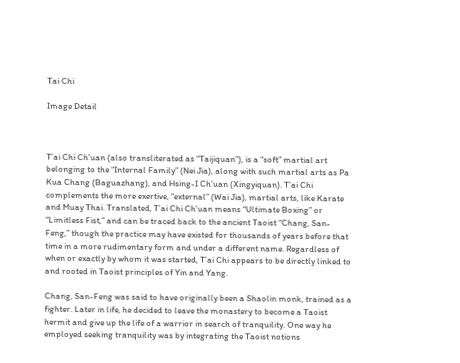Tai Chi

Image Detail



T’ai Chi Ch’uan (also transliterated as “Taijiquan”), is a “soft” martial art belonging to the “Internal Family” (Nei Jia), along with such martial arts as Pa Kua Chang (Baguazhang), and Hsing-I Ch’uan (Xingyiquan). T’ai Chi complements the more exertive, “external” (Wai Jia), martial arts, like Karate and Muay Thai. Translated, T’ai Chi Ch’uan means “Ultimate Boxing” or “Limitless Fist,” and can be traced back to the ancient Taoist “Chang, San-Feng,” though the practice may have existed for thousands of years before that time in a more rudimentary form and under a different name. Regardless of when or exactly by whom it was started, T’ai Chi appears to be directly linked to and rooted in Taoist principles of Yin and Yang.

Chang, San-Feng was said to have originally been a Shaolin monk, trained as a fighter. Later in life, he decided to leave the monastery to become a Taoist hermit and give up the life of a warrior in search of tranquility. One way he employed seeking tranquility was by integrating the Taoist notions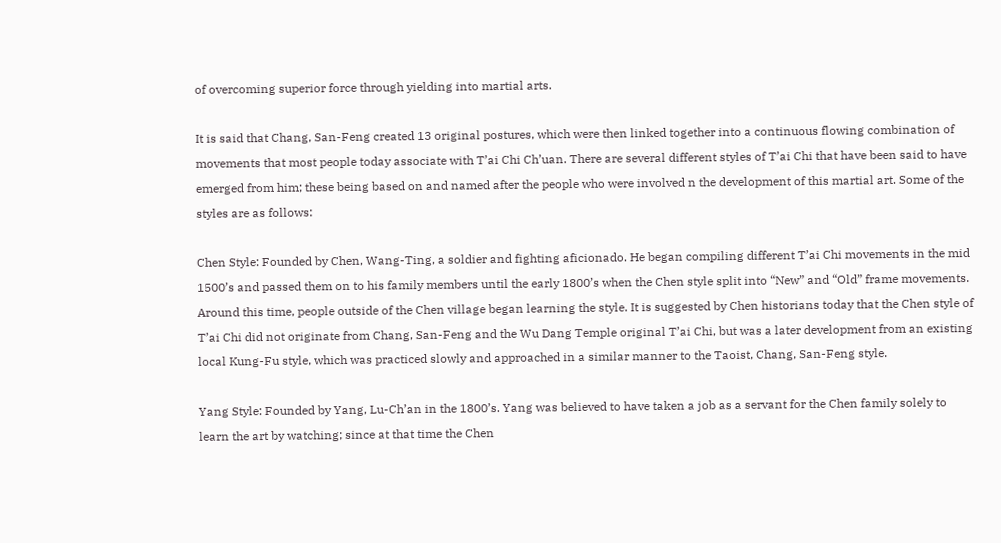of overcoming superior force through yielding into martial arts.

It is said that Chang, San-Feng created 13 original postures, which were then linked together into a continuous flowing combination of movements that most people today associate with T’ai Chi Ch’uan. There are several different styles of T’ai Chi that have been said to have emerged from him; these being based on and named after the people who were involved n the development of this martial art. Some of the styles are as follows:

Chen Style: Founded by Chen, Wang-Ting, a soldier and fighting aficionado. He began compiling different T’ai Chi movements in the mid 1500’s and passed them on to his family members until the early 1800’s when the Chen style split into “New” and “Old” frame movements. Around this time, people outside of the Chen village began learning the style. It is suggested by Chen historians today that the Chen style of T’ai Chi did not originate from Chang, San-Feng and the Wu Dang Temple original T’ai Chi, but was a later development from an existing local Kung-Fu style, which was practiced slowly and approached in a similar manner to the Taoist, Chang, San-Feng style.

Yang Style: Founded by Yang, Lu-Ch’an in the 1800’s. Yang was believed to have taken a job as a servant for the Chen family solely to learn the art by watching; since at that time the Chen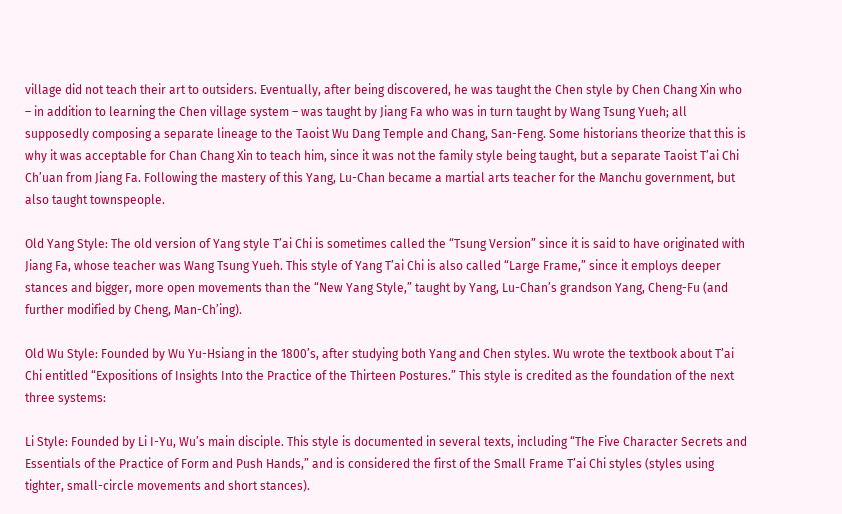village did not teach their art to outsiders. Eventually, after being discovered, he was taught the Chen style by Chen Chang Xin who – in addition to learning the Chen village system – was taught by Jiang Fa who was in turn taught by Wang Tsung Yueh; all supposedly composing a separate lineage to the Taoist Wu Dang Temple and Chang, San-Feng. Some historians theorize that this is why it was acceptable for Chan Chang Xin to teach him, since it was not the family style being taught, but a separate Taoist T’ai Chi Ch’uan from Jiang Fa. Following the mastery of this Yang, Lu-Chan became a martial arts teacher for the Manchu government, but also taught townspeople.

Old Yang Style: The old version of Yang style T’ai Chi is sometimes called the “Tsung Version” since it is said to have originated with Jiang Fa, whose teacher was Wang Tsung Yueh. This style of Yang T’ai Chi is also called “Large Frame,” since it employs deeper stances and bigger, more open movements than the “New Yang Style,” taught by Yang, Lu-Chan’s grandson Yang, Cheng-Fu (and further modified by Cheng, Man-Ch’ing).

Old Wu Style: Founded by Wu Yu-Hsiang in the 1800’s, after studying both Yang and Chen styles. Wu wrote the textbook about T’ai Chi entitled “Expositions of Insights Into the Practice of the Thirteen Postures.” This style is credited as the foundation of the next three systems:

Li Style: Founded by Li I-Yu, Wu’s main disciple. This style is documented in several texts, including “The Five Character Secrets and Essentials of the Practice of Form and Push Hands,” and is considered the first of the Small Frame T’ai Chi styles (styles using tighter, small-circle movements and short stances).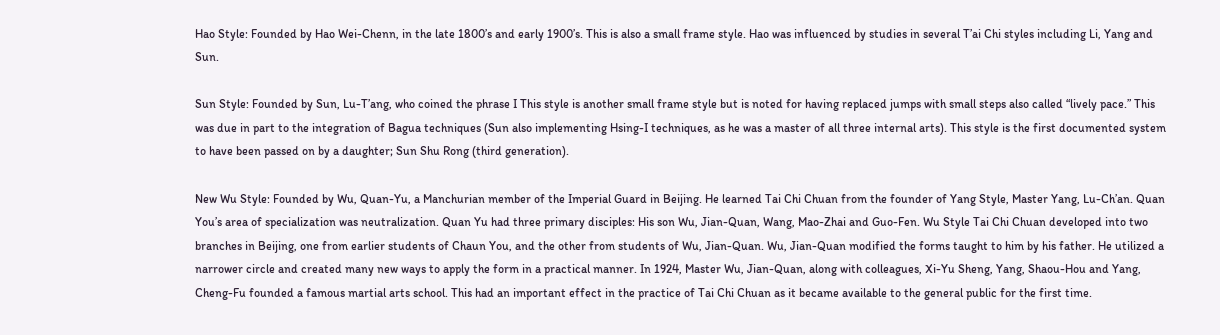Hao Style: Founded by Hao Wei-Chenn, in the late 1800’s and early 1900’s. This is also a small frame style. Hao was influenced by studies in several T’ai Chi styles including Li, Yang and Sun.

Sun Style: Founded by Sun, Lu-T’ang, who coined the phrase I This style is another small frame style but is noted for having replaced jumps with small steps also called “lively pace.” This was due in part to the integration of Bagua techniques (Sun also implementing Hsing-I techniques, as he was a master of all three internal arts). This style is the first documented system to have been passed on by a daughter; Sun Shu Rong (third generation).

New Wu Style: Founded by Wu, Quan-Yu, a Manchurian member of the Imperial Guard in Beijing. He learned Tai Chi Chuan from the founder of Yang Style, Master Yang, Lu-Ch’an. Quan You’s area of specialization was neutralization. Quan Yu had three primary disciples: His son Wu, Jian-Quan, Wang, Mao-Zhai and Guo-Fen. Wu Style Tai Chi Chuan developed into two branches in Beijing, one from earlier students of Chaun You, and the other from students of Wu, Jian-Quan. Wu, Jian-Quan modified the forms taught to him by his father. He utilized a narrower circle and created many new ways to apply the form in a practical manner. In 1924, Master Wu, Jian-Quan, along with colleagues, Xi-Yu Sheng, Yang, Shaou-Hou and Yang, Cheng-Fu founded a famous martial arts school. This had an important effect in the practice of Tai Chi Chuan as it became available to the general public for the first time.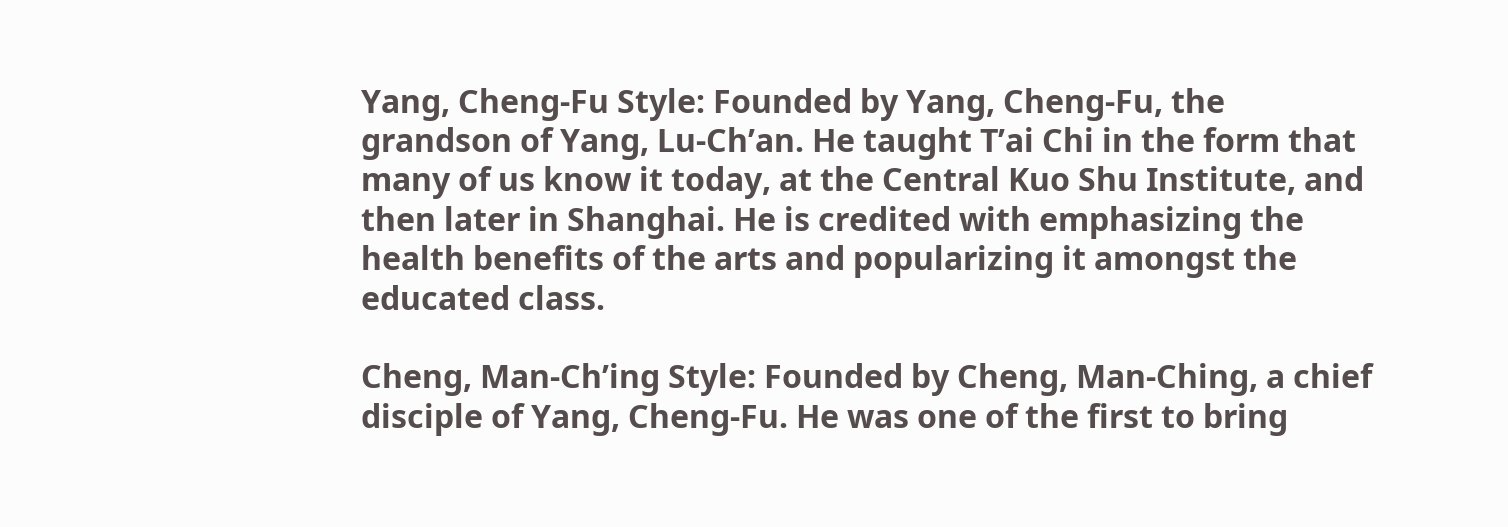Yang, Cheng-Fu Style: Founded by Yang, Cheng-Fu, the grandson of Yang, Lu-Ch’an. He taught T’ai Chi in the form that many of us know it today, at the Central Kuo Shu Institute, and then later in Shanghai. He is credited with emphasizing the health benefits of the arts and popularizing it amongst the educated class.

Cheng, Man-Ch’ing Style: Founded by Cheng, Man-Ching, a chief disciple of Yang, Cheng-Fu. He was one of the first to bring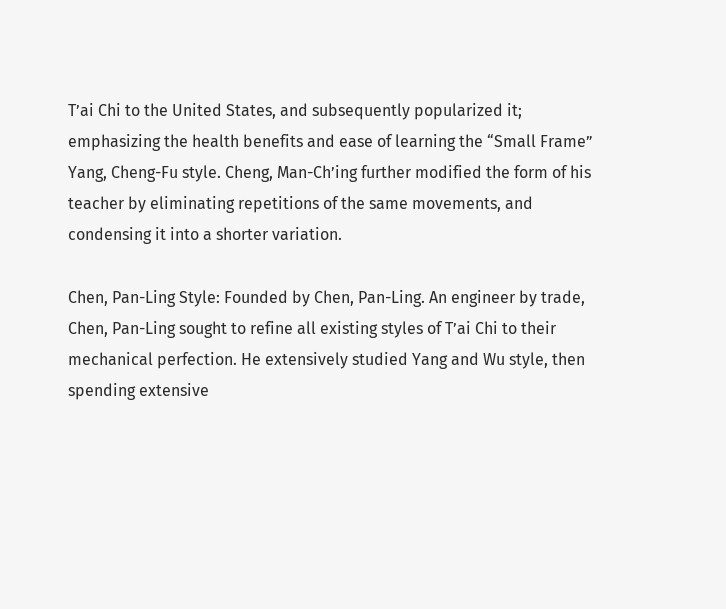T’ai Chi to the United States, and subsequently popularized it; emphasizing the health benefits and ease of learning the “Small Frame” Yang, Cheng-Fu style. Cheng, Man-Ch’ing further modified the form of his teacher by eliminating repetitions of the same movements, and condensing it into a shorter variation.

Chen, Pan-Ling Style: Founded by Chen, Pan-Ling. An engineer by trade, Chen, Pan-Ling sought to refine all existing styles of T’ai Chi to their mechanical perfection. He extensively studied Yang and Wu style, then spending extensive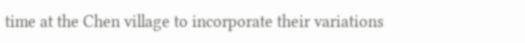time at the Chen village to incorporate their variations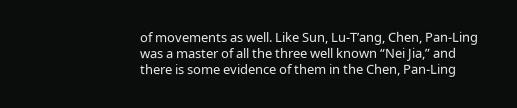of movements as well. Like Sun, Lu-T’ang, Chen, Pan-Ling was a master of all the three well known “Nei Jia,” and there is some evidence of them in the Chen, Pan-Ling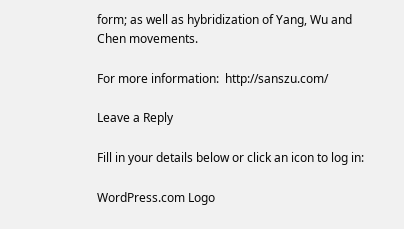form; as well as hybridization of Yang, Wu and Chen movements.

For more information:  http://sanszu.com/

Leave a Reply

Fill in your details below or click an icon to log in:

WordPress.com Logo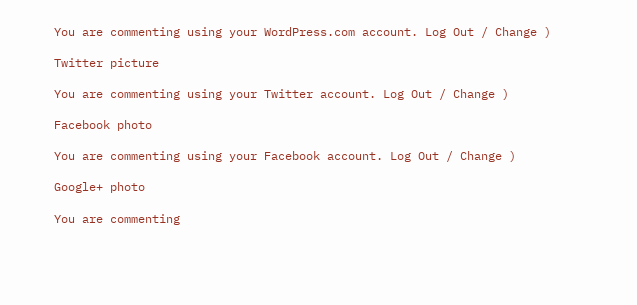You are commenting using your WordPress.com account. Log Out / Change )

Twitter picture

You are commenting using your Twitter account. Log Out / Change )

Facebook photo

You are commenting using your Facebook account. Log Out / Change )

Google+ photo

You are commenting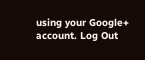using your Google+ account. Log Out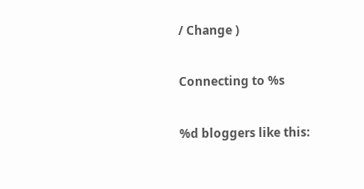/ Change )

Connecting to %s

%d bloggers like this: